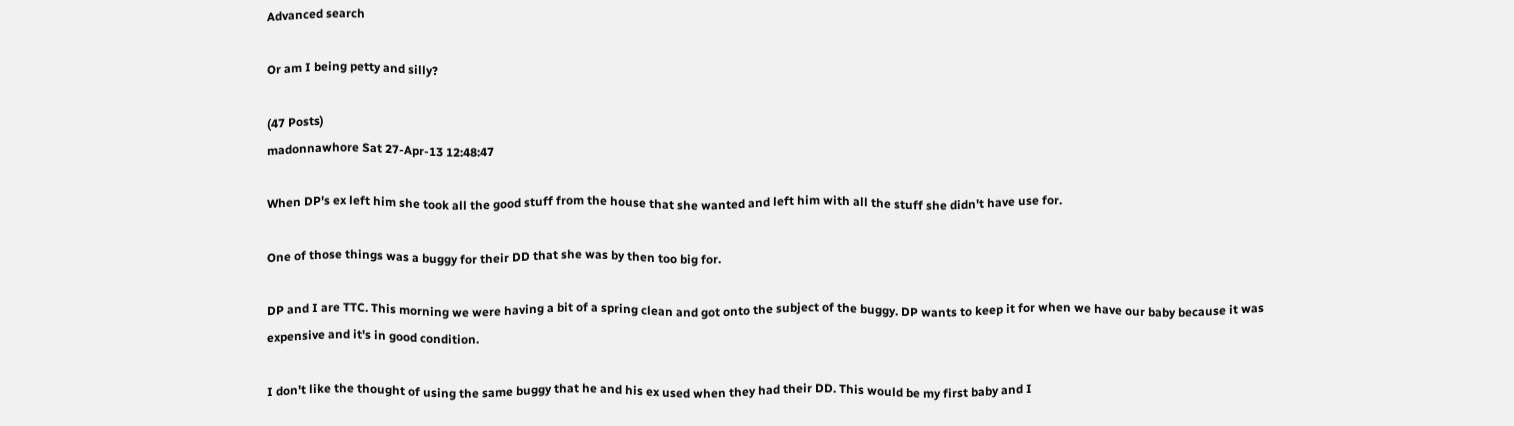Advanced search

Or am I being petty and silly?

(47 Posts)
madonnawhore Sat 27-Apr-13 12:48:47

When DP's ex left him she took all the good stuff from the house that she wanted and left him with all the stuff she didn't have use for.

One of those things was a buggy for their DD that she was by then too big for.

DP and I are TTC. This morning we were having a bit of a spring clean and got onto the subject of the buggy. DP wants to keep it for when we have our baby because it was expensive and it's in good condition.

I don't like the thought of using the same buggy that he and his ex used when they had their DD. This would be my first baby and I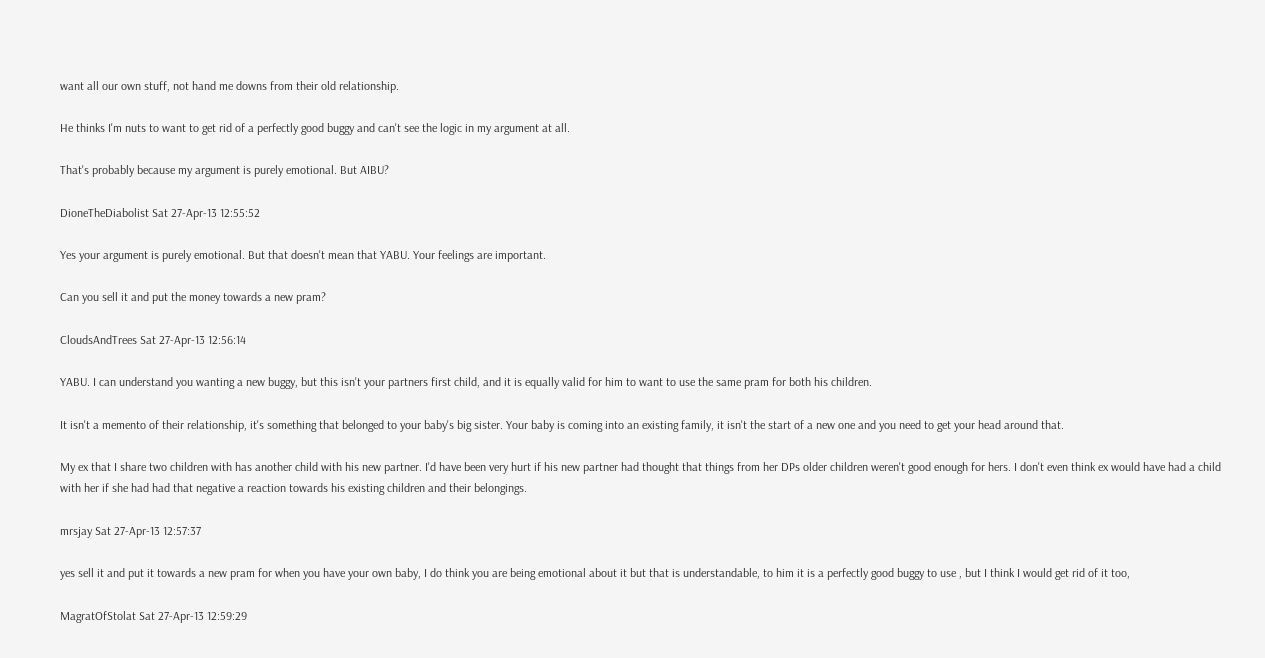want all our own stuff, not hand me downs from their old relationship.

He thinks I'm nuts to want to get rid of a perfectly good buggy and can't see the logic in my argument at all.

That's probably because my argument is purely emotional. But AIBU?

DioneTheDiabolist Sat 27-Apr-13 12:55:52

Yes your argument is purely emotional. But that doesn't mean that YABU. Your feelings are important.

Can you sell it and put the money towards a new pram?

CloudsAndTrees Sat 27-Apr-13 12:56:14

YABU. I can understand you wanting a new buggy, but this isn't your partners first child, and it is equally valid for him to want to use the same pram for both his children.

It isn't a memento of their relationship, it's something that belonged to your baby's big sister. Your baby is coming into an existing family, it isn't the start of a new one and you need to get your head around that.

My ex that I share two children with has another child with his new partner. I'd have been very hurt if his new partner had thought that things from her DPs older children weren't good enough for hers. I don't even think ex would have had a child with her if she had had that negative a reaction towards his existing children and their belongings.

mrsjay Sat 27-Apr-13 12:57:37

yes sell it and put it towards a new pram for when you have your own baby, I do think you are being emotional about it but that is understandable, to him it is a perfectly good buggy to use , but I think I would get rid of it too,

MagratOfStolat Sat 27-Apr-13 12:59:29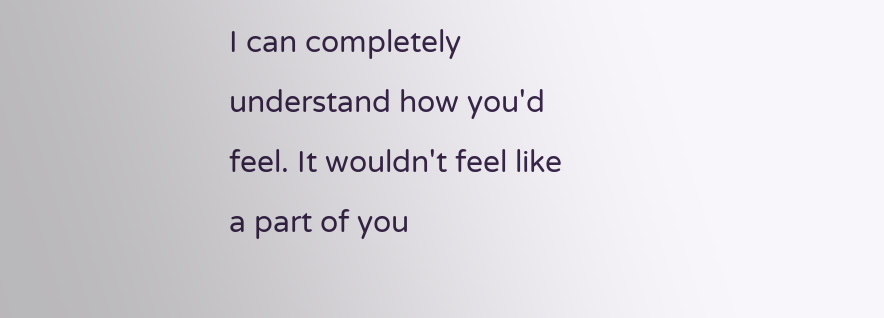I can completely understand how you'd feel. It wouldn't feel like a part of you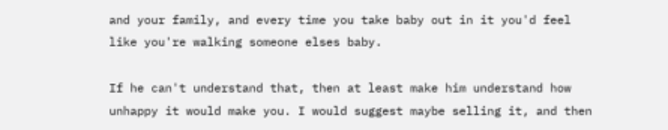and your family, and every time you take baby out in it you'd feel like you're walking someone elses baby.

If he can't understand that, then at least make him understand how unhappy it would make you. I would suggest maybe selling it, and then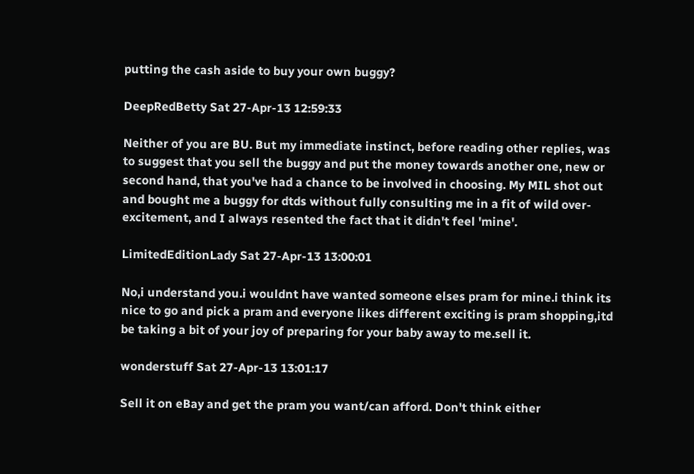putting the cash aside to buy your own buggy?

DeepRedBetty Sat 27-Apr-13 12:59:33

Neither of you are BU. But my immediate instinct, before reading other replies, was to suggest that you sell the buggy and put the money towards another one, new or second hand, that you've had a chance to be involved in choosing. My MIL shot out and bought me a buggy for dtds without fully consulting me in a fit of wild over-excitement, and I always resented the fact that it didn't feel 'mine'.

LimitedEditionLady Sat 27-Apr-13 13:00:01

No,i understand you.i wouldnt have wanted someone elses pram for mine.i think its nice to go and pick a pram and everyone likes different exciting is pram shopping,itd be taking a bit of your joy of preparing for your baby away to me.sell it.

wonderstuff Sat 27-Apr-13 13:01:17

Sell it on eBay and get the pram you want/can afford. Don't think either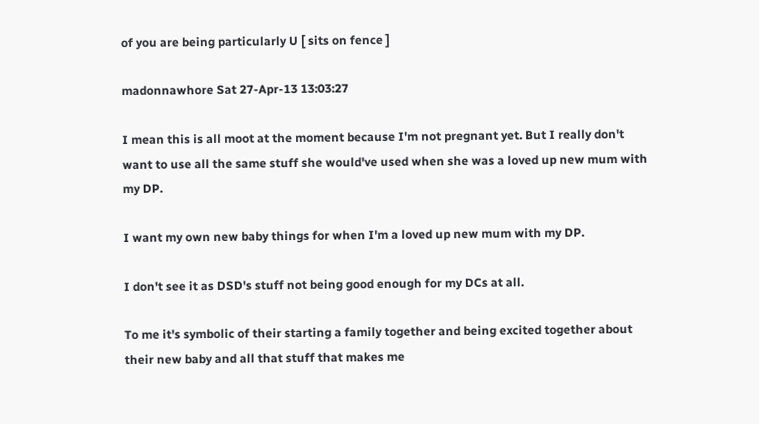of you are being particularly U [ sits on fence ]

madonnawhore Sat 27-Apr-13 13:03:27

I mean this is all moot at the moment because I'm not pregnant yet. But I really don't want to use all the same stuff she would've used when she was a loved up new mum with my DP.

I want my own new baby things for when I'm a loved up new mum with my DP.

I don't see it as DSD's stuff not being good enough for my DCs at all.

To me it's symbolic of their starting a family together and being excited together about their new baby and all that stuff that makes me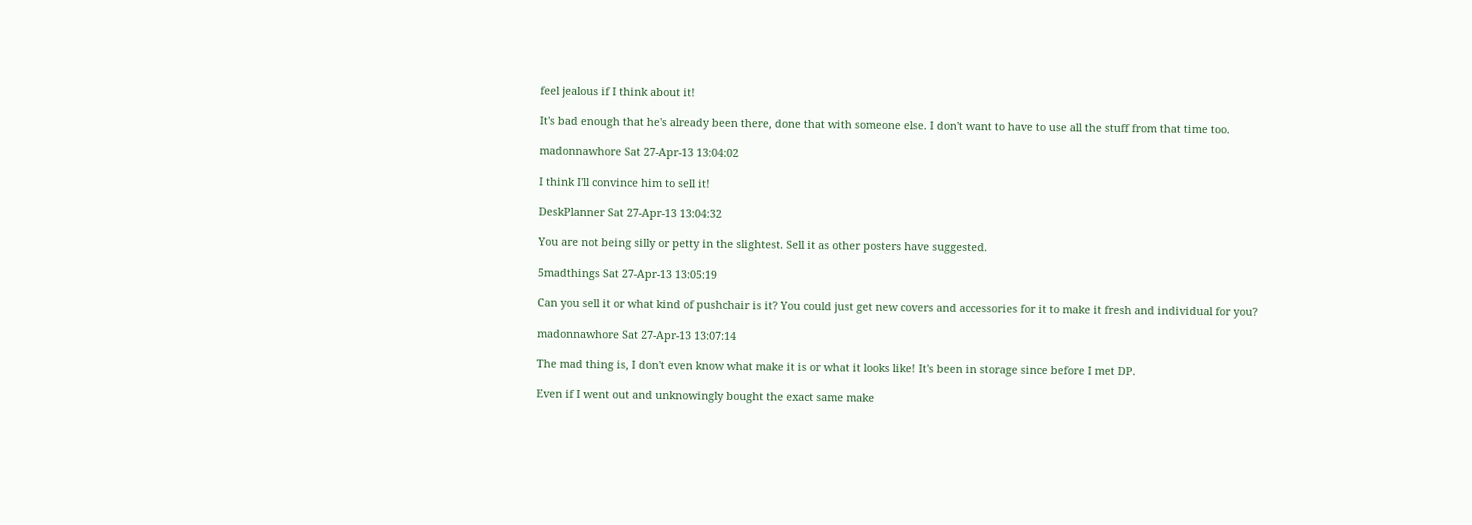feel jealous if I think about it!

It's bad enough that he's already been there, done that with someone else. I don't want to have to use all the stuff from that time too.

madonnawhore Sat 27-Apr-13 13:04:02

I think I'll convince him to sell it!

DeskPlanner Sat 27-Apr-13 13:04:32

You are not being silly or petty in the slightest. Sell it as other posters have suggested.

5madthings Sat 27-Apr-13 13:05:19

Can you sell it or what kind of pushchair is it? You could just get new covers and accessories for it to make it fresh and individual for you?

madonnawhore Sat 27-Apr-13 13:07:14

The mad thing is, I don't even know what make it is or what it looks like! It's been in storage since before I met DP.

Even if I went out and unknowingly bought the exact same make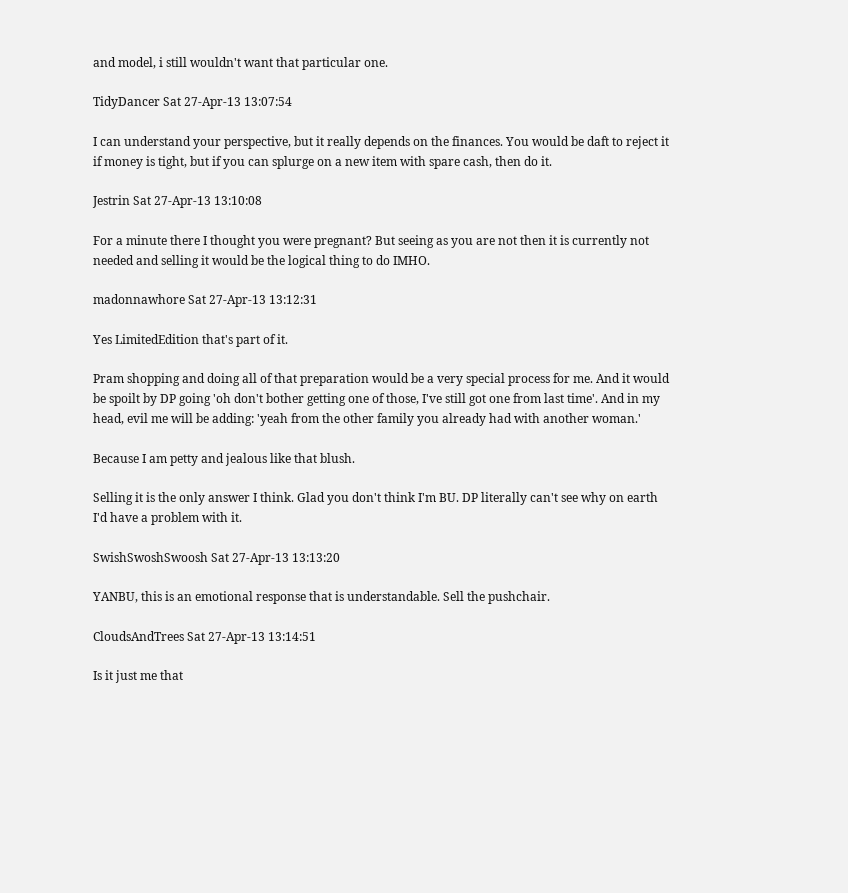and model, i still wouldn't want that particular one.

TidyDancer Sat 27-Apr-13 13:07:54

I can understand your perspective, but it really depends on the finances. You would be daft to reject it if money is tight, but if you can splurge on a new item with spare cash, then do it.

Jestrin Sat 27-Apr-13 13:10:08

For a minute there I thought you were pregnant? But seeing as you are not then it is currently not needed and selling it would be the logical thing to do IMHO.

madonnawhore Sat 27-Apr-13 13:12:31

Yes LimitedEdition that's part of it.

Pram shopping and doing all of that preparation would be a very special process for me. And it would be spoilt by DP going 'oh don't bother getting one of those, I've still got one from last time'. And in my head, evil me will be adding: 'yeah from the other family you already had with another woman.'

Because I am petty and jealous like that blush.

Selling it is the only answer I think. Glad you don't think I'm BU. DP literally can't see why on earth I'd have a problem with it.

SwishSwoshSwoosh Sat 27-Apr-13 13:13:20

YANBU, this is an emotional response that is understandable. Sell the pushchair.

CloudsAndTrees Sat 27-Apr-13 13:14:51

Is it just me that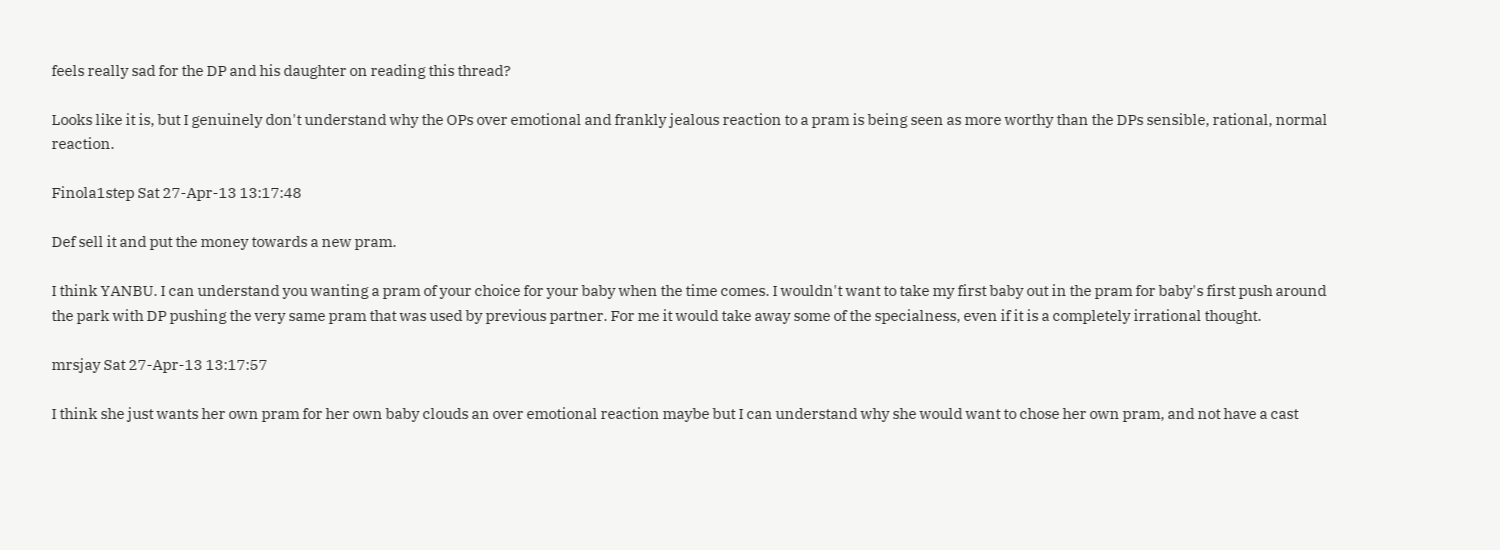feels really sad for the DP and his daughter on reading this thread?

Looks like it is, but I genuinely don't understand why the OPs over emotional and frankly jealous reaction to a pram is being seen as more worthy than the DPs sensible, rational, normal reaction.

Finola1step Sat 27-Apr-13 13:17:48

Def sell it and put the money towards a new pram.

I think YANBU. I can understand you wanting a pram of your choice for your baby when the time comes. I wouldn't want to take my first baby out in the pram for baby's first push around the park with DP pushing the very same pram that was used by previous partner. For me it would take away some of the specialness, even if it is a completely irrational thought.

mrsjay Sat 27-Apr-13 13:17:57

I think she just wants her own pram for her own baby clouds an over emotional reaction maybe but I can understand why she would want to chose her own pram, and not have a cast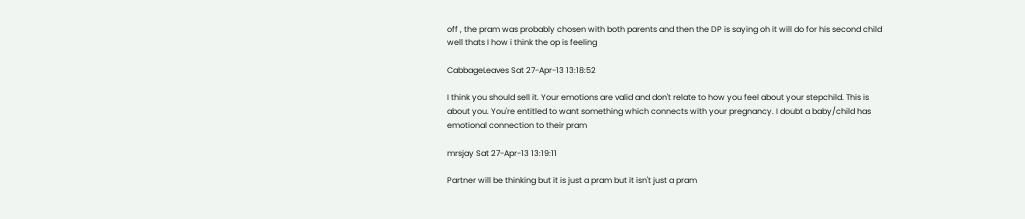off , the pram was probably chosen with both parents and then the DP is saying oh it will do for his second child well thats I how i think the op is feeling

CabbageLeaves Sat 27-Apr-13 13:18:52

I think you should sell it. Your emotions are valid and don't relate to how you feel about your stepchild. This is about you. You're entitled to want something which connects with your pregnancy. I doubt a baby/child has emotional connection to their pram

mrsjay Sat 27-Apr-13 13:19:11

Partner will be thinking but it is just a pram but it isn't just a pram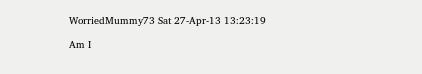WorriedMummy73 Sat 27-Apr-13 13:23:19

Am I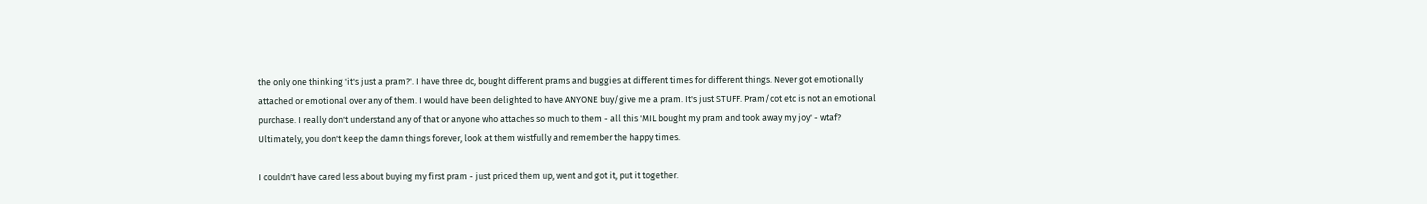the only one thinking 'it's just a pram?'. I have three dc, bought different prams and buggies at different times for different things. Never got emotionally attached or emotional over any of them. I would have been delighted to have ANYONE buy/give me a pram. It's just STUFF. Pram/cot etc is not an emotional purchase. I really don't understand any of that or anyone who attaches so much to them - all this 'MIL bought my pram and took away my joy' - wtaf? Ultimately, you don't keep the damn things forever, look at them wistfully and remember the happy times.

I couldn't have cared less about buying my first pram - just priced them up, went and got it, put it together.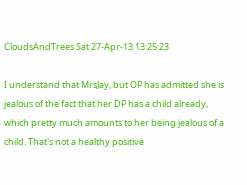CloudsAndTrees Sat 27-Apr-13 13:25:23

I understand that MrsJay, but OP has admitted she is jealous of the fact that her DP has a child already, which pretty much amounts to her being jealous of a child. That's not a healthy positive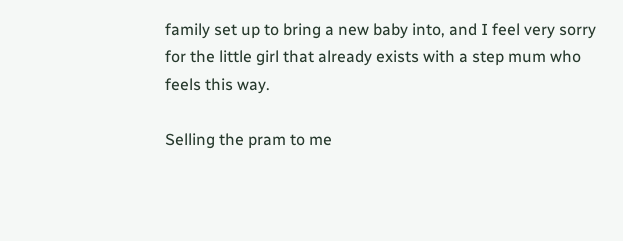family set up to bring a new baby into, and I feel very sorry for the little girl that already exists with a step mum who feels this way.

Selling the pram to me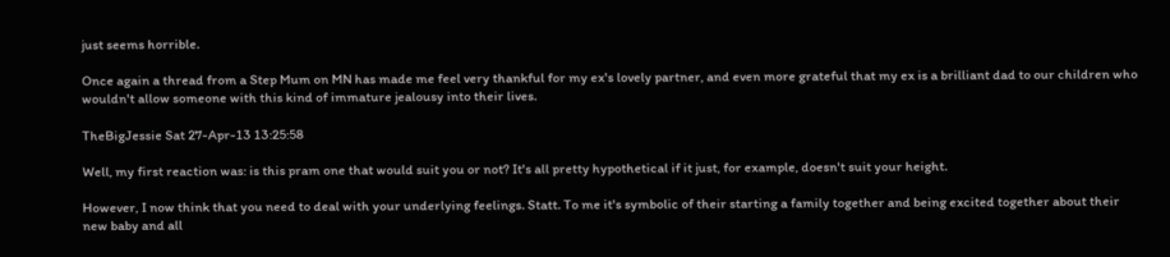just seems horrible.

Once again a thread from a Step Mum on MN has made me feel very thankful for my ex's lovely partner, and even more grateful that my ex is a brilliant dad to our children who wouldn't allow someone with this kind of immature jealousy into their lives.

TheBigJessie Sat 27-Apr-13 13:25:58

Well, my first reaction was: is this pram one that would suit you or not? It's all pretty hypothetical if it just, for example, doesn't suit your height.

However, I now think that you need to deal with your underlying feelings. Statt. To me it's symbolic of their starting a family together and being excited together about their new baby and all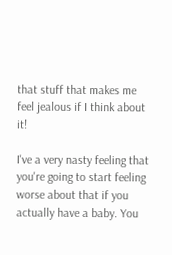that stuff that makes me feel jealous if I think about it!

I've a very nasty feeling that you're going to start feeling worse about that if you actually have a baby. You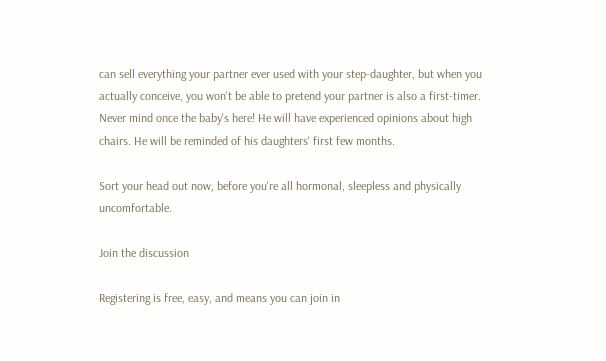can sell everything your partner ever used with your step-daughter, but when you actually conceive, you won't be able to pretend your partner is also a first-timer. Never mind once the baby's here! He will have experienced opinions about high chairs. He will be reminded of his daughters' first few months.

Sort your head out now, before you're all hormonal, sleepless and physically uncomfortable.

Join the discussion

Registering is free, easy, and means you can join in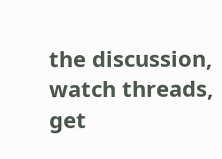the discussion, watch threads, get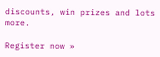discounts, win prizes and lots more.

Register now »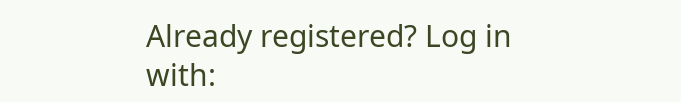Already registered? Log in with: